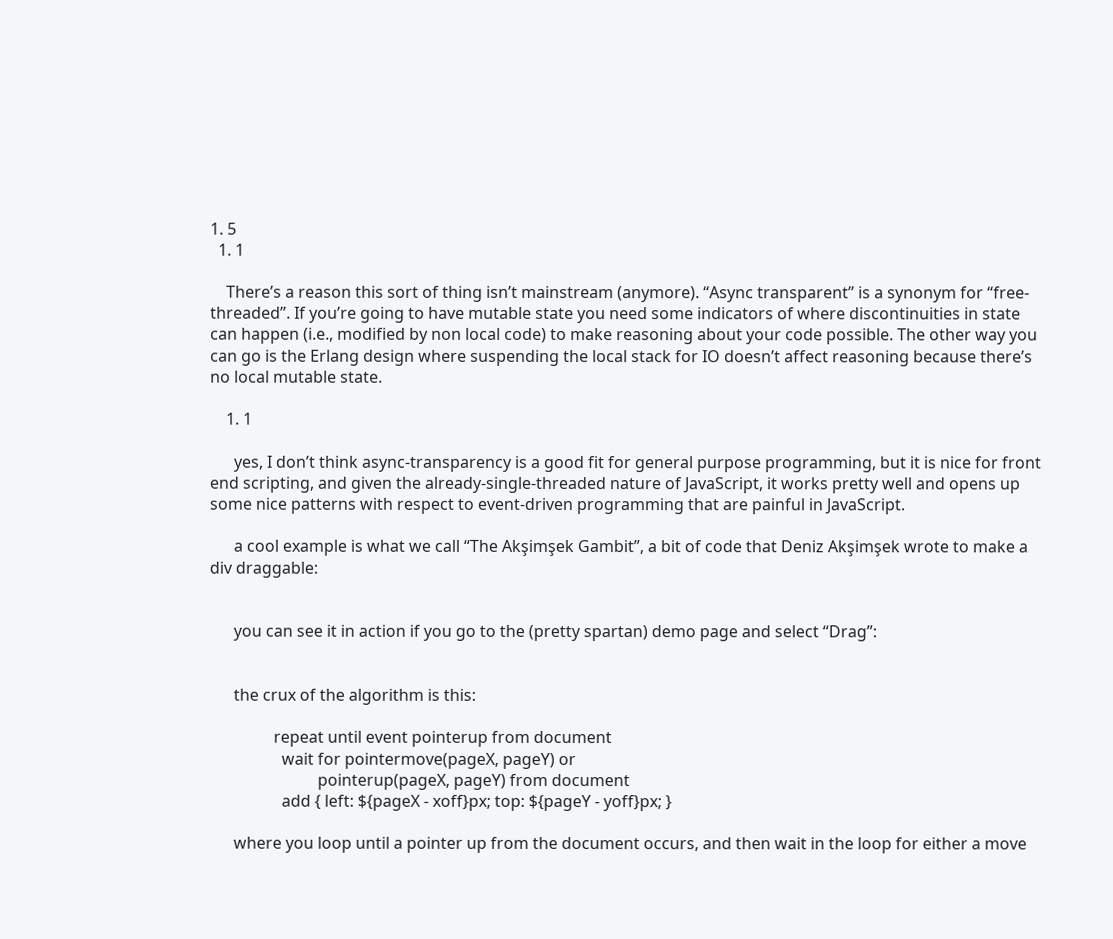1. 5
  1. 1

    There’s a reason this sort of thing isn’t mainstream (anymore). “Async transparent” is a synonym for “free-threaded”. If you’re going to have mutable state you need some indicators of where discontinuities in state can happen (i.e., modified by non local code) to make reasoning about your code possible. The other way you can go is the Erlang design where suspending the local stack for IO doesn’t affect reasoning because there’s no local mutable state.

    1. 1

      yes, I don’t think async-transparency is a good fit for general purpose programming, but it is nice for front end scripting, and given the already-single-threaded nature of JavaScript, it works pretty well and opens up some nice patterns with respect to event-driven programming that are painful in JavaScript.

      a cool example is what we call “The Akşimşek Gambit”, a bit of code that Deniz Akşimşek wrote to make a div draggable:


      you can see it in action if you go to the (pretty spartan) demo page and select “Drag”:


      the crux of the algorithm is this:

                repeat until event pointerup from document
                  wait for pointermove(pageX, pageY) or
                           pointerup(pageX, pageY) from document
                  add { left: ${pageX - xoff}px; top: ${pageY - yoff}px; }

      where you loop until a pointer up from the document occurs, and then wait in the loop for either a move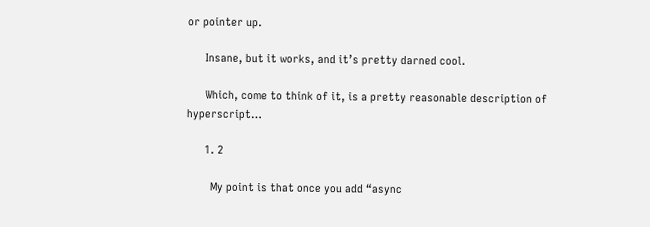or pointer up.

      Insane, but it works, and it’s pretty darned cool.

      Which, come to think of it, is a pretty reasonable description of hyperscript…

      1. 2

        My point is that once you add “async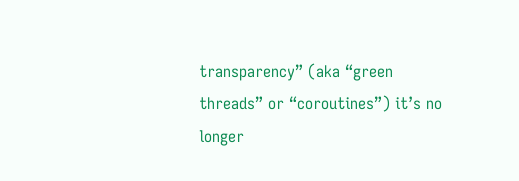transparency” (aka “green threads” or “coroutines”) it’s no longer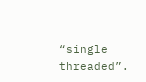“single threaded”.